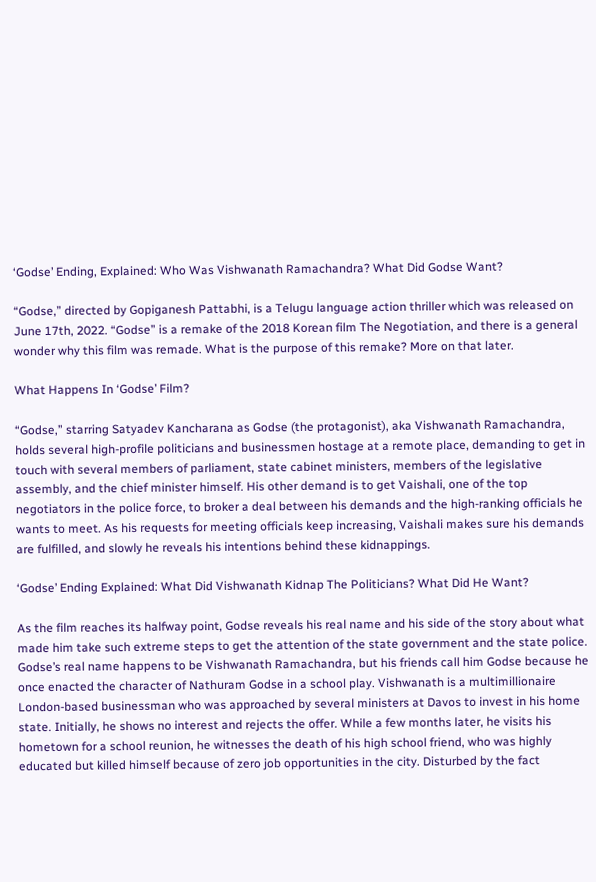‘Godse’ Ending, Explained: Who Was Vishwanath Ramachandra? What Did Godse Want?

“Godse,” directed by Gopiganesh Pattabhi, is a Telugu language action thriller which was released on June 17th, 2022. “Godse” is a remake of the 2018 Korean film The Negotiation, and there is a general wonder why this film was remade. What is the purpose of this remake? More on that later.

What Happens In ‘Godse’ Film?

“Godse,” starring Satyadev Kancharana as Godse (the protagonist), aka Vishwanath Ramachandra, holds several high-profile politicians and businessmen hostage at a remote place, demanding to get in touch with several members of parliament, state cabinet ministers, members of the legislative assembly, and the chief minister himself. His other demand is to get Vaishali, one of the top negotiators in the police force, to broker a deal between his demands and the high-ranking officials he wants to meet. As his requests for meeting officials keep increasing, Vaishali makes sure his demands are fulfilled, and slowly he reveals his intentions behind these kidnappings.

‘Godse’ Ending Explained: What Did Vishwanath Kidnap The Politicians? What Did He Want?

As the film reaches its halfway point, Godse reveals his real name and his side of the story about what made him take such extreme steps to get the attention of the state government and the state police. Godse’s real name happens to be Vishwanath Ramachandra, but his friends call him Godse because he once enacted the character of Nathuram Godse in a school play. Vishwanath is a multimillionaire London-based businessman who was approached by several ministers at Davos to invest in his home state. Initially, he shows no interest and rejects the offer. While a few months later, he visits his hometown for a school reunion, he witnesses the death of his high school friend, who was highly educated but killed himself because of zero job opportunities in the city. Disturbed by the fact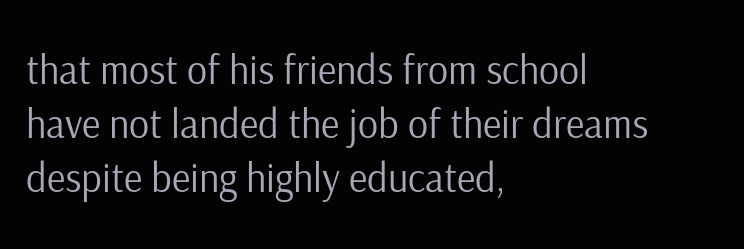that most of his friends from school have not landed the job of their dreams despite being highly educated,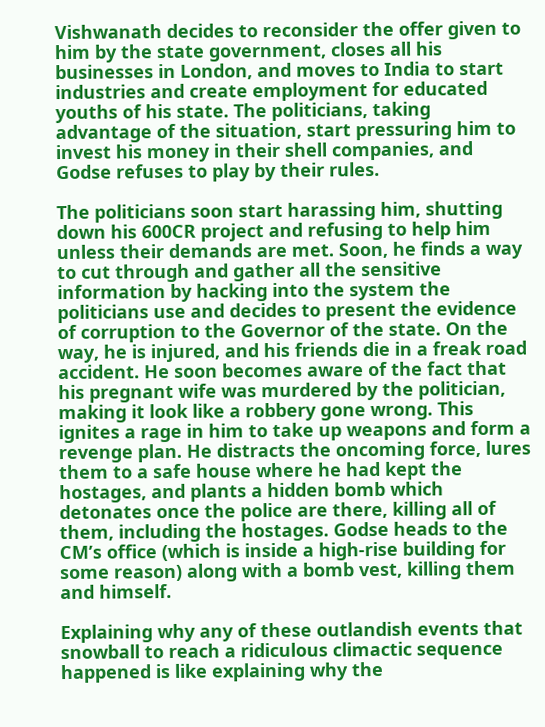Vishwanath decides to reconsider the offer given to him by the state government, closes all his businesses in London, and moves to India to start industries and create employment for educated youths of his state. The politicians, taking advantage of the situation, start pressuring him to invest his money in their shell companies, and Godse refuses to play by their rules.

The politicians soon start harassing him, shutting down his 600CR project and refusing to help him unless their demands are met. Soon, he finds a way to cut through and gather all the sensitive information by hacking into the system the politicians use and decides to present the evidence of corruption to the Governor of the state. On the way, he is injured, and his friends die in a freak road accident. He soon becomes aware of the fact that his pregnant wife was murdered by the politician, making it look like a robbery gone wrong. This ignites a rage in him to take up weapons and form a revenge plan. He distracts the oncoming force, lures them to a safe house where he had kept the hostages, and plants a hidden bomb which detonates once the police are there, killing all of them, including the hostages. Godse heads to the CM’s office (which is inside a high-rise building for some reason) along with a bomb vest, killing them and himself.

Explaining why any of these outlandish events that snowball to reach a ridiculous climactic sequence happened is like explaining why the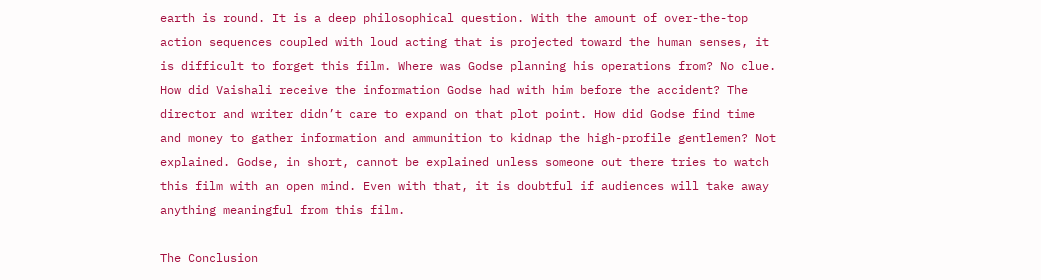earth is round. It is a deep philosophical question. With the amount of over-the-top action sequences coupled with loud acting that is projected toward the human senses, it is difficult to forget this film. Where was Godse planning his operations from? No clue. How did Vaishali receive the information Godse had with him before the accident? The director and writer didn’t care to expand on that plot point. How did Godse find time and money to gather information and ammunition to kidnap the high-profile gentlemen? Not explained. Godse, in short, cannot be explained unless someone out there tries to watch this film with an open mind. Even with that, it is doubtful if audiences will take away anything meaningful from this film.

The Conclusion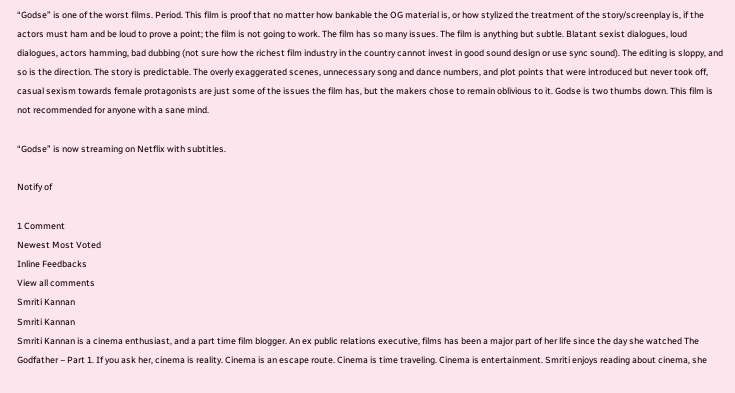“Godse” is one of the worst films. Period. This film is proof that no matter how bankable the OG material is, or how stylized the treatment of the story/screenplay is, if the actors must ham and be loud to prove a point; the film is not going to work. The film has so many issues. The film is anything but subtle. Blatant sexist dialogues, loud dialogues, actors hamming, bad dubbing (not sure how the richest film industry in the country cannot invest in good sound design or use sync sound). The editing is sloppy, and so is the direction. The story is predictable. The overly exaggerated scenes, unnecessary song and dance numbers, and plot points that were introduced but never took off, casual sexism towards female protagonists are just some of the issues the film has, but the makers chose to remain oblivious to it. Godse is two thumbs down. This film is not recommended for anyone with a sane mind.

“Godse” is now streaming on Netflix with subtitles.

Notify of

1 Comment
Newest Most Voted
Inline Feedbacks
View all comments
Smriti Kannan
Smriti Kannan
Smriti Kannan is a cinema enthusiast, and a part time film blogger. An ex public relations executive, films has been a major part of her life since the day she watched The Godfather – Part 1. If you ask her, cinema is reality. Cinema is an escape route. Cinema is time traveling. Cinema is entertainment. Smriti enjoys reading about cinema, she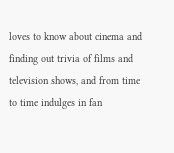loves to know about cinema and finding out trivia of films and television shows, and from time to time indulges in fan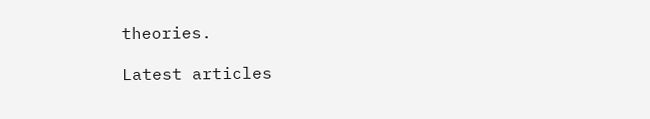theories.

Latest articles